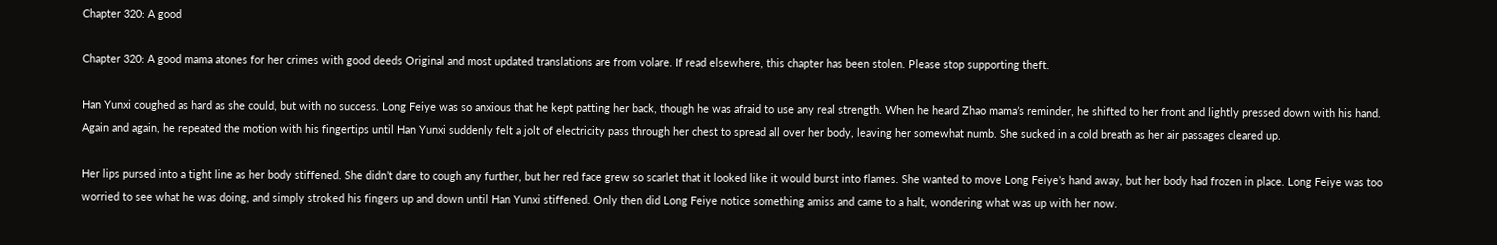Chapter 320: A good

Chapter 320: A good mama atones for her crimes with good deeds Original and most updated translations are from volare. If read elsewhere, this chapter has been stolen. Please stop supporting theft.

Han Yunxi coughed as hard as she could, but with no success. Long Feiye was so anxious that he kept patting her back, though he was afraid to use any real strength. When he heard Zhao mama’s reminder, he shifted to her front and lightly pressed down with his hand. Again and again, he repeated the motion with his fingertips until Han Yunxi suddenly felt a jolt of electricity pass through her chest to spread all over her body, leaving her somewhat numb. She sucked in a cold breath as her air passages cleared up.

Her lips pursed into a tight line as her body stiffened. She didn’t dare to cough any further, but her red face grew so scarlet that it looked like it would burst into flames. She wanted to move Long Feiye’s hand away, but her body had frozen in place. Long Feiye was too worried to see what he was doing, and simply stroked his fingers up and down until Han Yunxi stiffened. Only then did Long Feiye notice something amiss and came to a halt, wondering what was up with her now.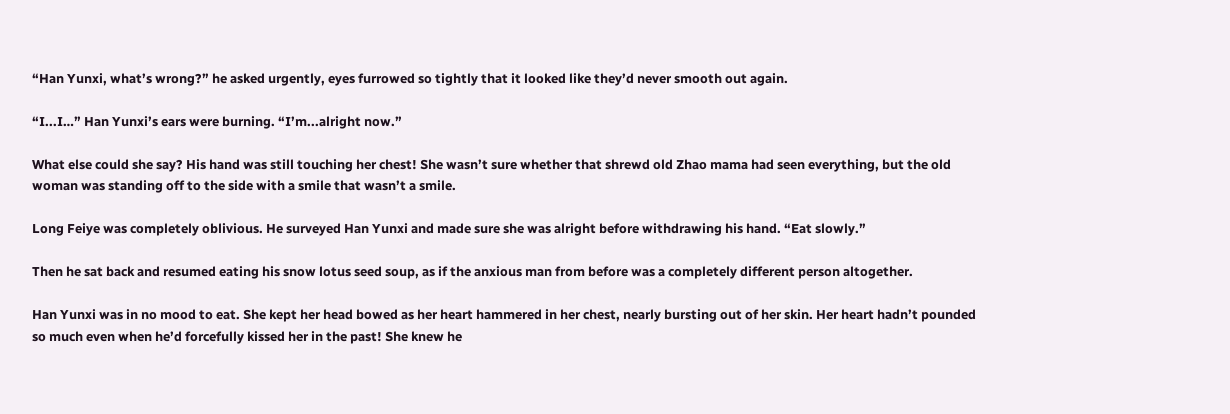“Han Yunxi, what’s wrong?” he asked urgently, eyes furrowed so tightly that it looked like they’d never smooth out again.

“I...I…” Han Yunxi’s ears were burning. “I’m...alright now.”

What else could she say? His hand was still touching her chest! She wasn’t sure whether that shrewd old Zhao mama had seen everything, but the old woman was standing off to the side with a smile that wasn’t a smile.

Long Feiye was completely oblivious. He surveyed Han Yunxi and made sure she was alright before withdrawing his hand. “Eat slowly.”

Then he sat back and resumed eating his snow lotus seed soup, as if the anxious man from before was a completely different person altogether.

Han Yunxi was in no mood to eat. She kept her head bowed as her heart hammered in her chest, nearly bursting out of her skin. Her heart hadn’t pounded so much even when he’d forcefully kissed her in the past! She knew he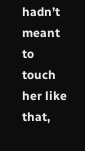hadn’t meant to touch her like that,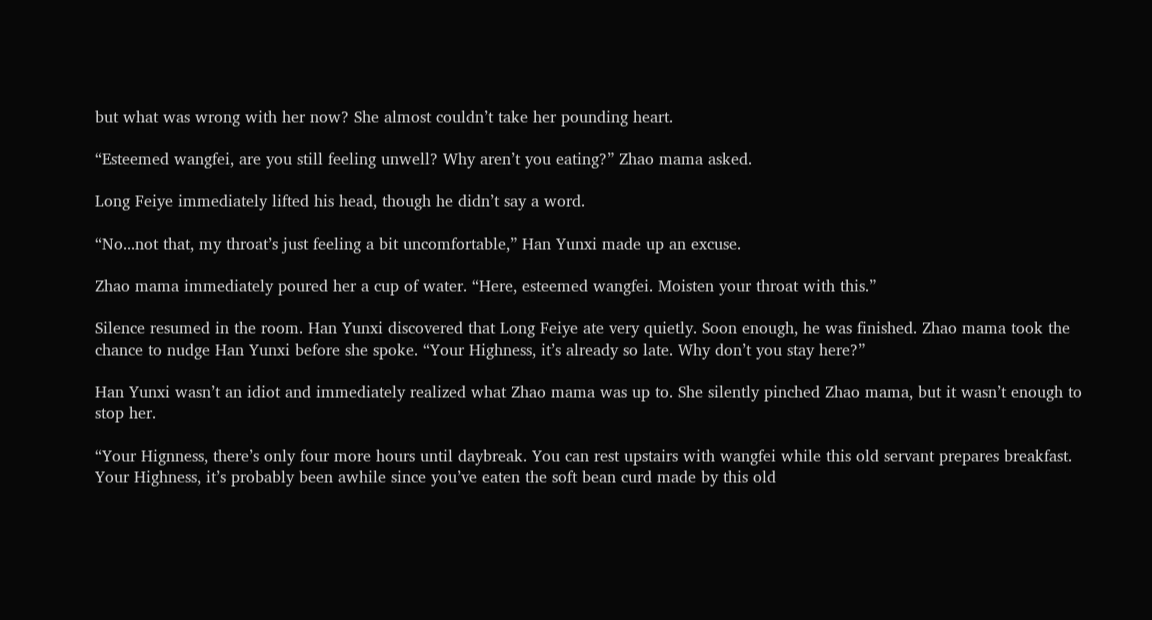but what was wrong with her now? She almost couldn’t take her pounding heart.

“Esteemed wangfei, are you still feeling unwell? Why aren’t you eating?” Zhao mama asked.

Long Feiye immediately lifted his head, though he didn’t say a word.

“No...not that, my throat’s just feeling a bit uncomfortable,” Han Yunxi made up an excuse.

Zhao mama immediately poured her a cup of water. “Here, esteemed wangfei. Moisten your throat with this.”

Silence resumed in the room. Han Yunxi discovered that Long Feiye ate very quietly. Soon enough, he was finished. Zhao mama took the chance to nudge Han Yunxi before she spoke. “Your Highness, it’s already so late. Why don’t you stay here?”

Han Yunxi wasn’t an idiot and immediately realized what Zhao mama was up to. She silently pinched Zhao mama, but it wasn’t enough to stop her.

“Your Hignness, there’s only four more hours until daybreak. You can rest upstairs with wangfei while this old servant prepares breakfast. Your Highness, it’s probably been awhile since you’ve eaten the soft bean curd made by this old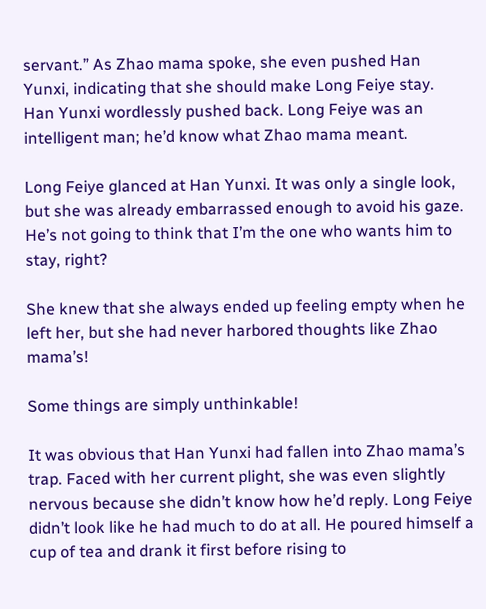servant.” As Zhao mama spoke, she even pushed Han Yunxi, indicating that she should make Long Feiye stay. Han Yunxi wordlessly pushed back. Long Feiye was an intelligent man; he’d know what Zhao mama meant.

Long Feiye glanced at Han Yunxi. It was only a single look, but she was already embarrassed enough to avoid his gaze. He’s not going to think that I’m the one who wants him to stay, right?

She knew that she always ended up feeling empty when he left her, but she had never harbored thoughts like Zhao mama’s!

Some things are simply unthinkable!

It was obvious that Han Yunxi had fallen into Zhao mama’s trap. Faced with her current plight, she was even slightly nervous because she didn’t know how he’d reply. Long Feiye didn’t look like he had much to do at all. He poured himself a cup of tea and drank it first before rising to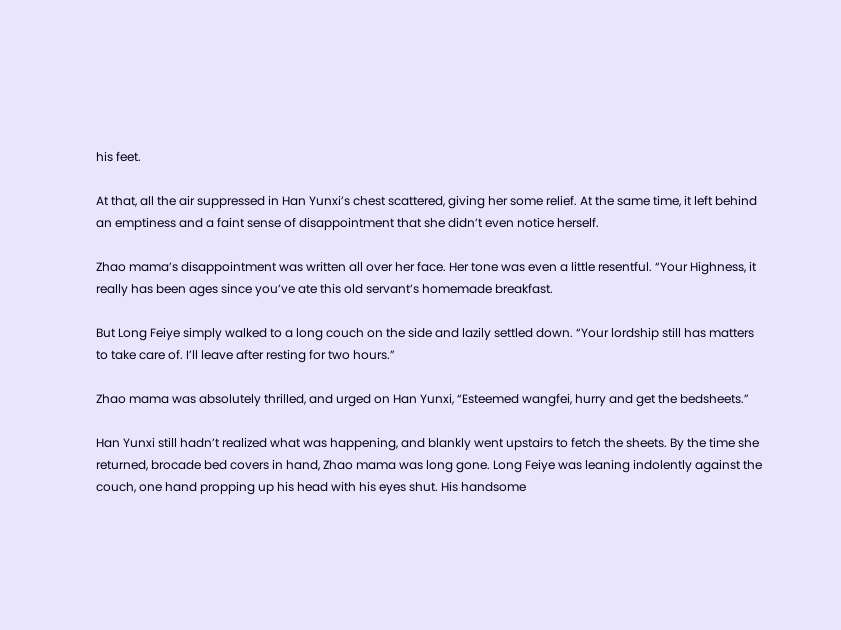his feet.

At that, all the air suppressed in Han Yunxi’s chest scattered, giving her some relief. At the same time, it left behind an emptiness and a faint sense of disappointment that she didn’t even notice herself.

Zhao mama’s disappointment was written all over her face. Her tone was even a little resentful. “Your Highness, it really has been ages since you’ve ate this old servant’s homemade breakfast.

But Long Feiye simply walked to a long couch on the side and lazily settled down. “Your lordship still has matters to take care of. I’ll leave after resting for two hours.”

Zhao mama was absolutely thrilled, and urged on Han Yunxi, “Esteemed wangfei, hurry and get the bedsheets.”

Han Yunxi still hadn’t realized what was happening, and blankly went upstairs to fetch the sheets. By the time she returned, brocade bed covers in hand, Zhao mama was long gone. Long Feiye was leaning indolently against the couch, one hand propping up his head with his eyes shut. His handsome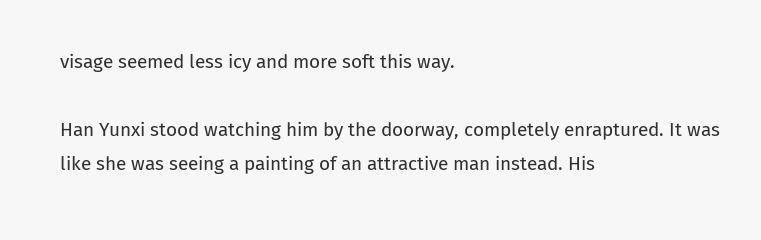visage seemed less icy and more soft this way.

Han Yunxi stood watching him by the doorway, completely enraptured. It was like she was seeing a painting of an attractive man instead. His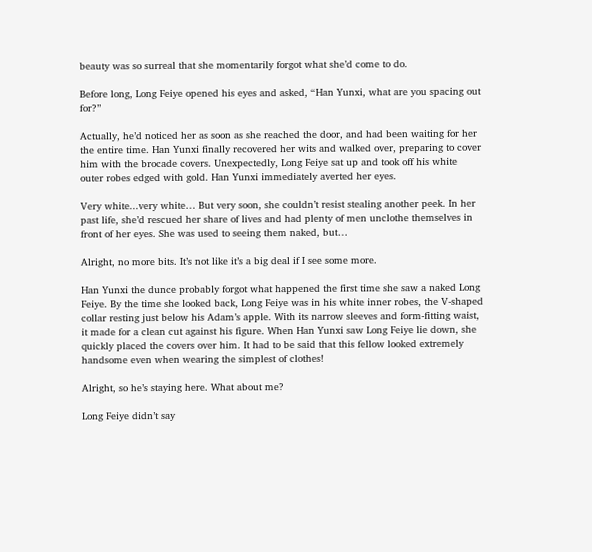beauty was so surreal that she momentarily forgot what she’d come to do.

Before long, Long Feiye opened his eyes and asked, “Han Yunxi, what are you spacing out for?”

Actually, he’d noticed her as soon as she reached the door, and had been waiting for her the entire time. Han Yunxi finally recovered her wits and walked over, preparing to cover him with the brocade covers. Unexpectedly, Long Feiye sat up and took off his white outer robes edged with gold. Han Yunxi immediately averted her eyes.

Very white...very white… But very soon, she couldn’t resist stealing another peek. In her past life, she’d rescued her share of lives and had plenty of men unclothe themselves in front of her eyes. She was used to seeing them naked, but…

Alright, no more bits. It’s not like it’s a big deal if I see some more.

Han Yunxi the dunce probably forgot what happened the first time she saw a naked Long Feiye. By the time she looked back, Long Feiye was in his white inner robes, the V-shaped collar resting just below his Adam’s apple. With its narrow sleeves and form-fitting waist, it made for a clean cut against his figure. When Han Yunxi saw Long Feiye lie down, she quickly placed the covers over him. It had to be said that this fellow looked extremely handsome even when wearing the simplest of clothes!

Alright, so he’s staying here. What about me?

Long Feiye didn’t say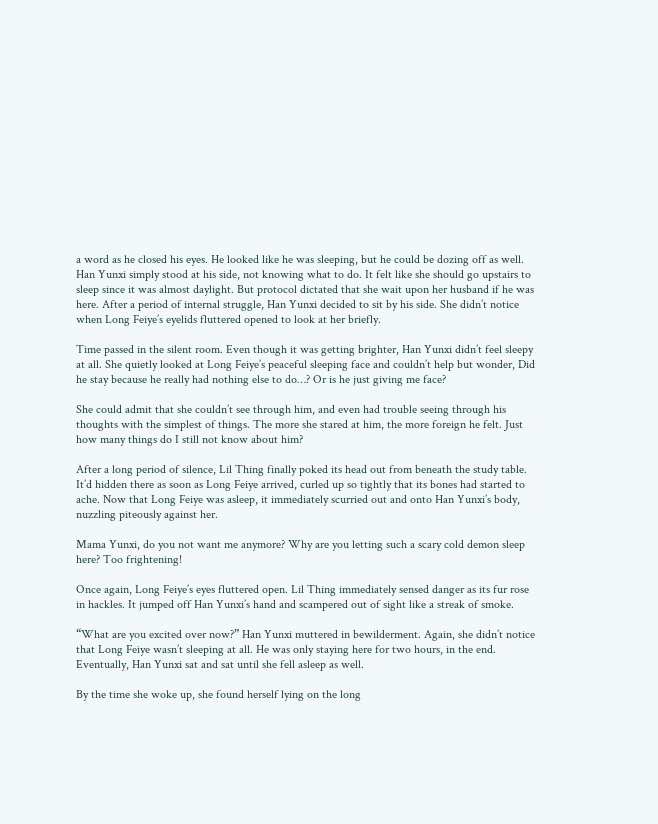a word as he closed his eyes. He looked like he was sleeping, but he could be dozing off as well. Han Yunxi simply stood at his side, not knowing what to do. It felt like she should go upstairs to sleep since it was almost daylight. But protocol dictated that she wait upon her husband if he was here. After a period of internal struggle, Han Yunxi decided to sit by his side. She didn’t notice when Long Feiye’s eyelids fluttered opened to look at her briefly.

Time passed in the silent room. Even though it was getting brighter, Han Yunxi didn’t feel sleepy at all. She quietly looked at Long Feiye’s peaceful sleeping face and couldn’t help but wonder, Did he stay because he really had nothing else to do…? Or is he just giving me face?

She could admit that she couldn’t see through him, and even had trouble seeing through his thoughts with the simplest of things. The more she stared at him, the more foreign he felt. Just how many things do I still not know about him?

After a long period of silence, Lil Thing finally poked its head out from beneath the study table. It’d hidden there as soon as Long Feiye arrived, curled up so tightly that its bones had started to ache. Now that Long Feiye was asleep, it immediately scurried out and onto Han Yunxi’s body, nuzzling piteously against her.

Mama Yunxi, do you not want me anymore? Why are you letting such a scary cold demon sleep here? Too frightening!

Once again, Long Feiye’s eyes fluttered open. Lil Thing immediately sensed danger as its fur rose in hackles. It jumped off Han Yunxi’s hand and scampered out of sight like a streak of smoke.

“What are you excited over now?” Han Yunxi muttered in bewilderment. Again, she didn’t notice that Long Feiye wasn’t sleeping at all. He was only staying here for two hours, in the end. Eventually, Han Yunxi sat and sat until she fell asleep as well.

By the time she woke up, she found herself lying on the long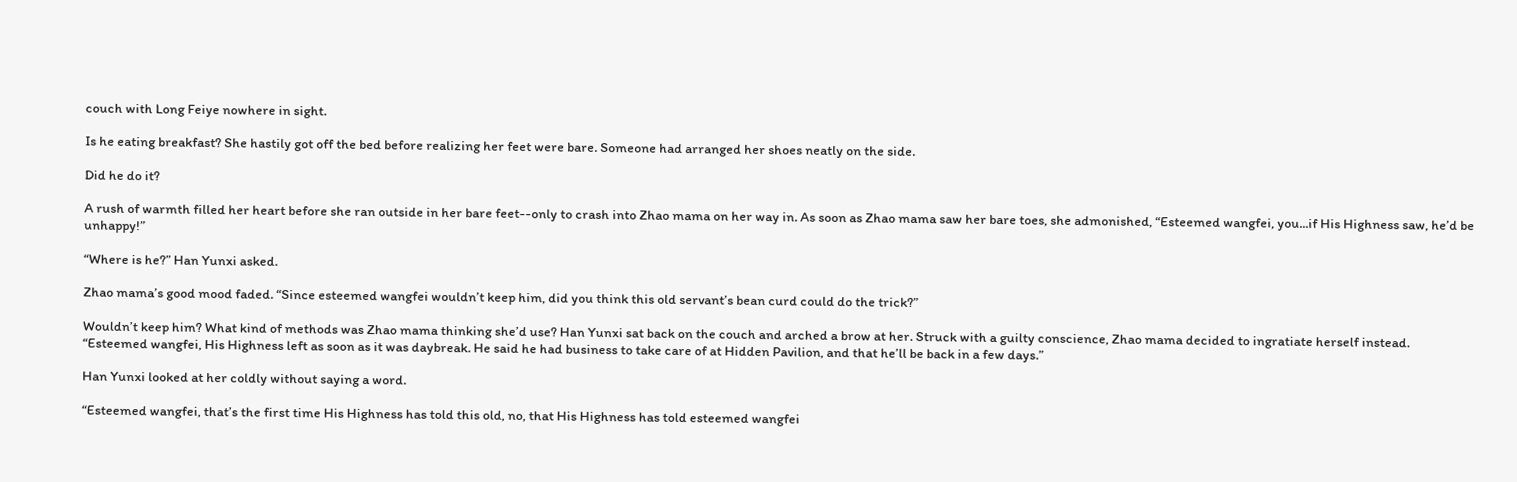couch with Long Feiye nowhere in sight.

Is he eating breakfast? She hastily got off the bed before realizing her feet were bare. Someone had arranged her shoes neatly on the side.

Did he do it?

A rush of warmth filled her heart before she ran outside in her bare feet--only to crash into Zhao mama on her way in. As soon as Zhao mama saw her bare toes, she admonished, “Esteemed wangfei, you...if His Highness saw, he’d be unhappy!”

“Where is he?” Han Yunxi asked.

Zhao mama’s good mood faded. “Since esteemed wangfei wouldn’t keep him, did you think this old servant’s bean curd could do the trick?”

Wouldn’t keep him? What kind of methods was Zhao mama thinking she’d use? Han Yunxi sat back on the couch and arched a brow at her. Struck with a guilty conscience, Zhao mama decided to ingratiate herself instead. “Esteemed wangfei, His Highness left as soon as it was daybreak. He said he had business to take care of at Hidden Pavilion, and that he’ll be back in a few days.”

Han Yunxi looked at her coldly without saying a word.

“Esteemed wangfei, that’s the first time His Highness has told this old, no, that His Highness has told esteemed wangfei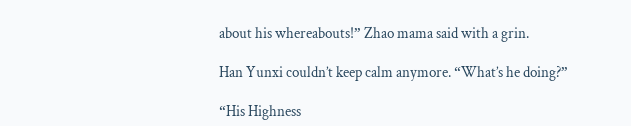about his whereabouts!” Zhao mama said with a grin.

Han Yunxi couldn’t keep calm anymore. “What’s he doing?”

“His Highness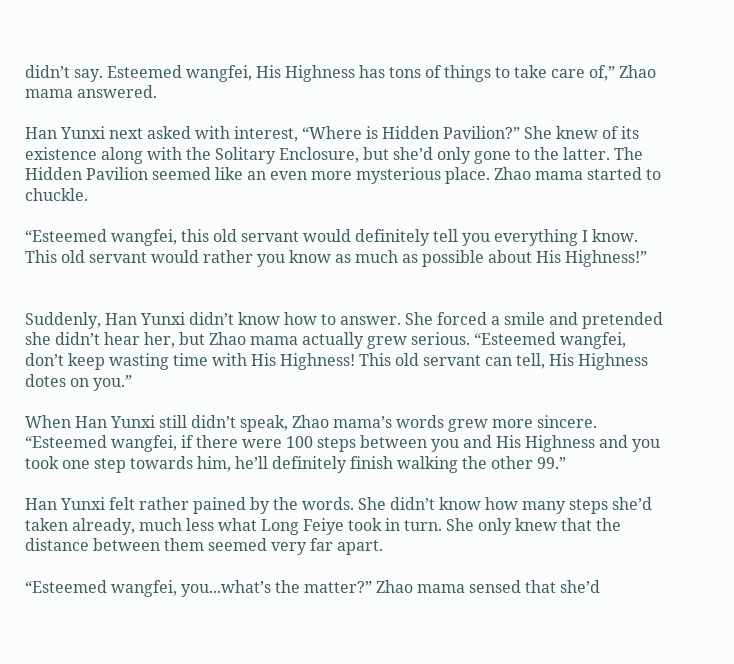didn’t say. Esteemed wangfei, His Highness has tons of things to take care of,” Zhao mama answered.

Han Yunxi next asked with interest, “Where is Hidden Pavilion?” She knew of its existence along with the Solitary Enclosure, but she’d only gone to the latter. The Hidden Pavilion seemed like an even more mysterious place. Zhao mama started to chuckle.

“Esteemed wangfei, this old servant would definitely tell you everything I know. This old servant would rather you know as much as possible about His Highness!”


Suddenly, Han Yunxi didn’t know how to answer. She forced a smile and pretended she didn’t hear her, but Zhao mama actually grew serious. “Esteemed wangfei, don’t keep wasting time with His Highness! This old servant can tell, His Highness dotes on you.”

When Han Yunxi still didn’t speak, Zhao mama’s words grew more sincere. “Esteemed wangfei, if there were 100 steps between you and His Highness and you took one step towards him, he’ll definitely finish walking the other 99.”

Han Yunxi felt rather pained by the words. She didn’t know how many steps she’d taken already, much less what Long Feiye took in turn. She only knew that the distance between them seemed very far apart.

“Esteemed wangfei, you...what’s the matter?” Zhao mama sensed that she’d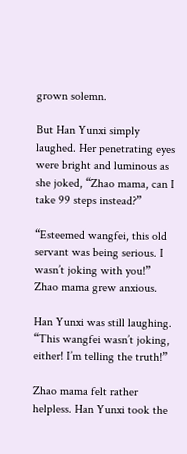grown solemn.

But Han Yunxi simply laughed. Her penetrating eyes were bright and luminous as she joked, “Zhao mama, can I take 99 steps instead?”

“Esteemed wangfei, this old servant was being serious. I wasn’t joking with you!” Zhao mama grew anxious.

Han Yunxi was still laughing. “This wangfei wasn’t joking, either! I’m telling the truth!”

Zhao mama felt rather helpless. Han Yunxi took the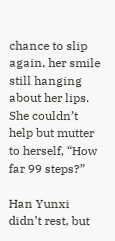chance to slip again, her smile still hanging about her lips. She couldn’t help but mutter to herself, “How far 99 steps?”

Han Yunxi didn’t rest, but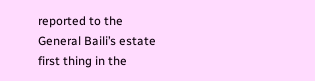reported to the General Baili’s estate first thing in the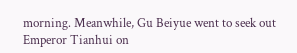morning. Meanwhile, Gu Beiyue went to seek out Emperor Tianhui on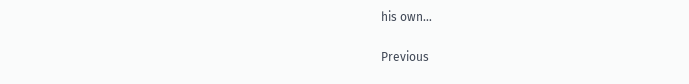his own…

Previous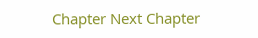Chapter Next Chapter